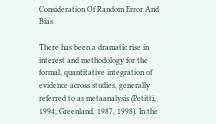Consideration Of Random Error And Bias

There has been a dramatic rise in interest and methodology for the formal, quantitative integration of evidence across studies, generally referred to as metaanalysis (Petitti, 1994; Greenland, 1987, 1998). In the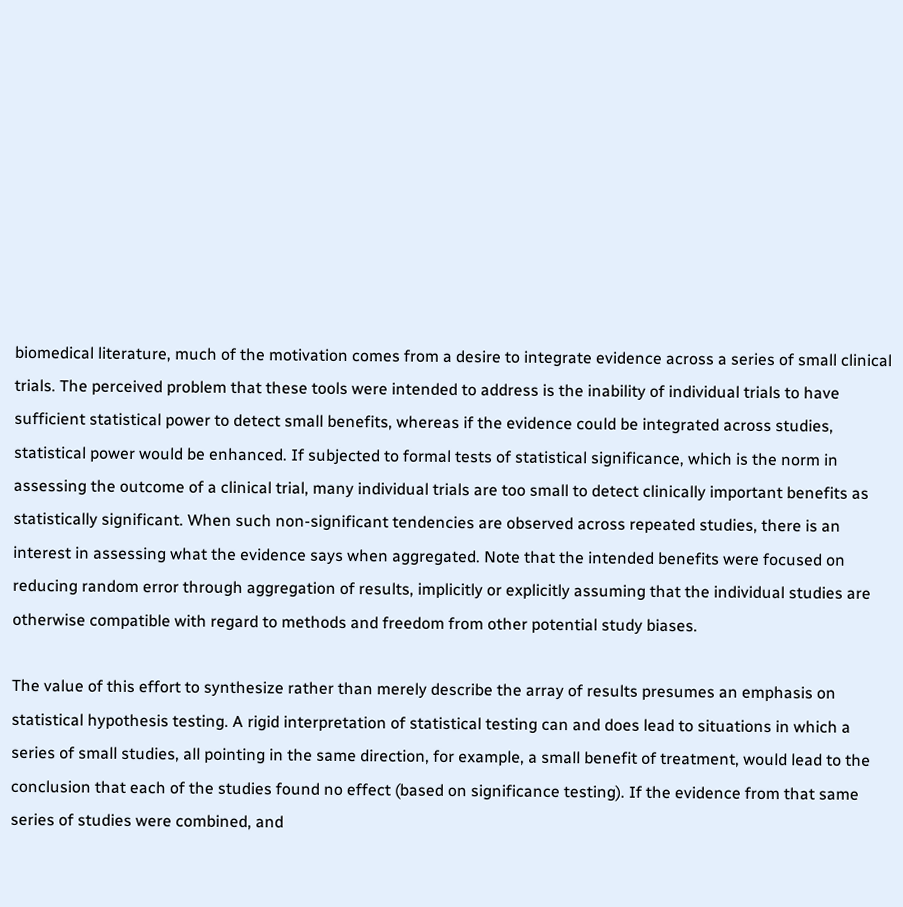biomedical literature, much of the motivation comes from a desire to integrate evidence across a series of small clinical trials. The perceived problem that these tools were intended to address is the inability of individual trials to have sufficient statistical power to detect small benefits, whereas if the evidence could be integrated across studies, statistical power would be enhanced. If subjected to formal tests of statistical significance, which is the norm in assessing the outcome of a clinical trial, many individual trials are too small to detect clinically important benefits as statistically significant. When such non-significant tendencies are observed across repeated studies, there is an interest in assessing what the evidence says when aggregated. Note that the intended benefits were focused on reducing random error through aggregation of results, implicitly or explicitly assuming that the individual studies are otherwise compatible with regard to methods and freedom from other potential study biases.

The value of this effort to synthesize rather than merely describe the array of results presumes an emphasis on statistical hypothesis testing. A rigid interpretation of statistical testing can and does lead to situations in which a series of small studies, all pointing in the same direction, for example, a small benefit of treatment, would lead to the conclusion that each of the studies found no effect (based on significance testing). If the evidence from that same series of studies were combined, and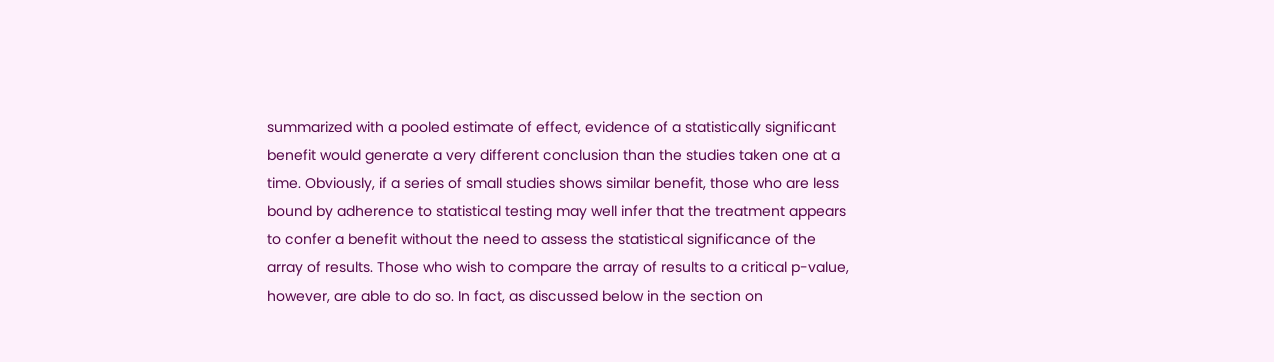summarized with a pooled estimate of effect, evidence of a statistically significant benefit would generate a very different conclusion than the studies taken one at a time. Obviously, if a series of small studies shows similar benefit, those who are less bound by adherence to statistical testing may well infer that the treatment appears to confer a benefit without the need to assess the statistical significance of the array of results. Those who wish to compare the array of results to a critical p-value, however, are able to do so. In fact, as discussed below in the section on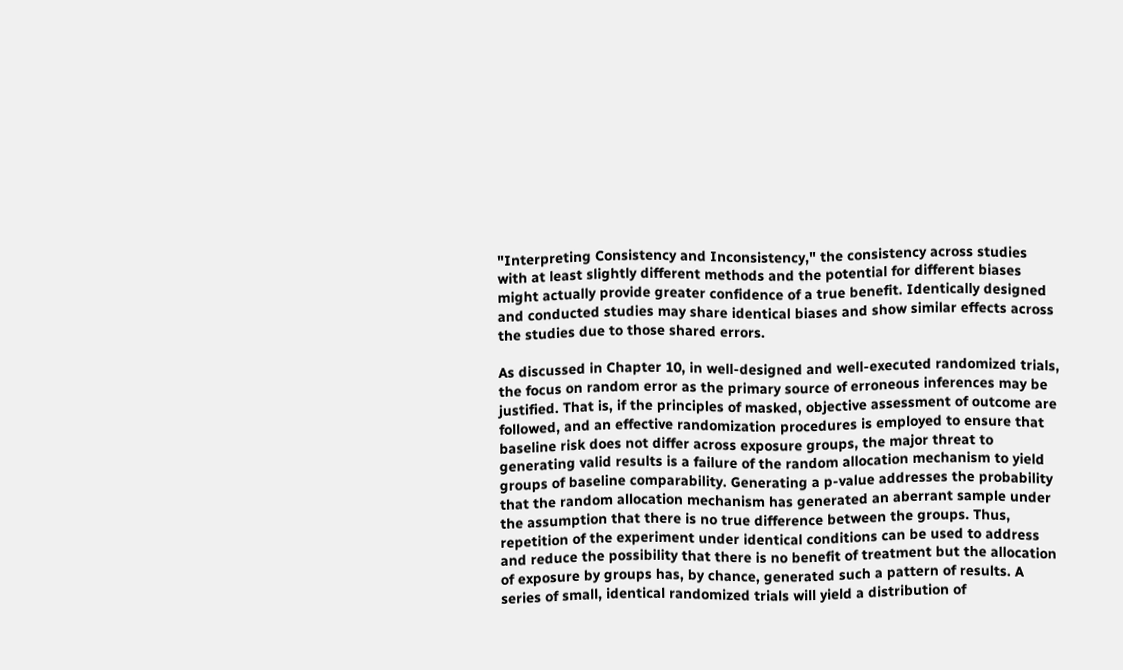"Interpreting Consistency and Inconsistency," the consistency across studies with at least slightly different methods and the potential for different biases might actually provide greater confidence of a true benefit. Identically designed and conducted studies may share identical biases and show similar effects across the studies due to those shared errors.

As discussed in Chapter 10, in well-designed and well-executed randomized trials, the focus on random error as the primary source of erroneous inferences may be justified. That is, if the principles of masked, objective assessment of outcome are followed, and an effective randomization procedures is employed to ensure that baseline risk does not differ across exposure groups, the major threat to generating valid results is a failure of the random allocation mechanism to yield groups of baseline comparability. Generating a p-value addresses the probability that the random allocation mechanism has generated an aberrant sample under the assumption that there is no true difference between the groups. Thus, repetition of the experiment under identical conditions can be used to address and reduce the possibility that there is no benefit of treatment but the allocation of exposure by groups has, by chance, generated such a pattern of results. A series of small, identical randomized trials will yield a distribution of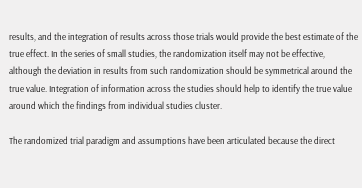results, and the integration of results across those trials would provide the best estimate of the true effect. In the series of small studies, the randomization itself may not be effective, although the deviation in results from such randomization should be symmetrical around the true value. Integration of information across the studies should help to identify the true value around which the findings from individual studies cluster.

The randomized trial paradigm and assumptions have been articulated because the direct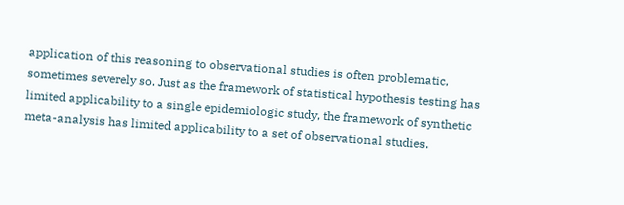application of this reasoning to observational studies is often problematic, sometimes severely so. Just as the framework of statistical hypothesis testing has limited applicability to a single epidemiologic study, the framework of synthetic meta-analysis has limited applicability to a set of observational studies.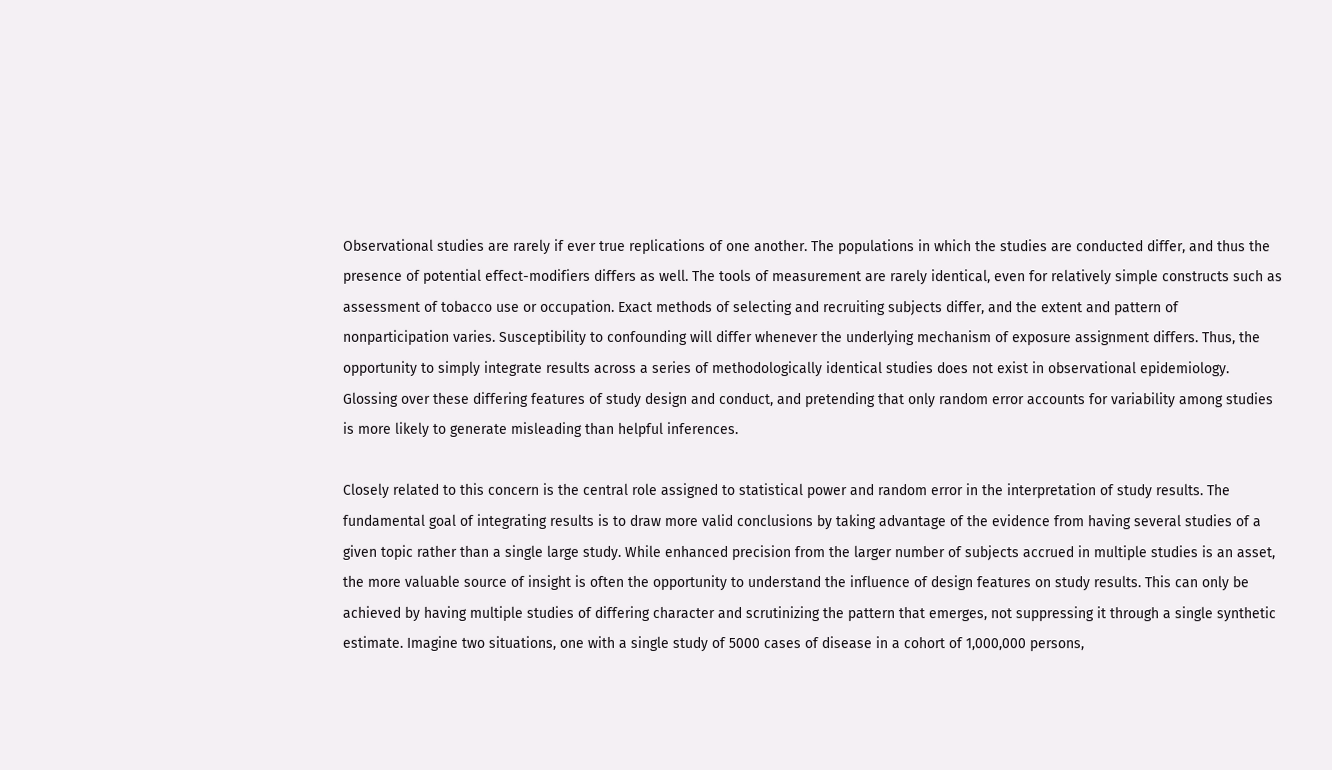Observational studies are rarely if ever true replications of one another. The populations in which the studies are conducted differ, and thus the presence of potential effect-modifiers differs as well. The tools of measurement are rarely identical, even for relatively simple constructs such as assessment of tobacco use or occupation. Exact methods of selecting and recruiting subjects differ, and the extent and pattern of nonparticipation varies. Susceptibility to confounding will differ whenever the underlying mechanism of exposure assignment differs. Thus, the opportunity to simply integrate results across a series of methodologically identical studies does not exist in observational epidemiology. Glossing over these differing features of study design and conduct, and pretending that only random error accounts for variability among studies is more likely to generate misleading than helpful inferences.

Closely related to this concern is the central role assigned to statistical power and random error in the interpretation of study results. The fundamental goal of integrating results is to draw more valid conclusions by taking advantage of the evidence from having several studies of a given topic rather than a single large study. While enhanced precision from the larger number of subjects accrued in multiple studies is an asset, the more valuable source of insight is often the opportunity to understand the influence of design features on study results. This can only be achieved by having multiple studies of differing character and scrutinizing the pattern that emerges, not suppressing it through a single synthetic estimate. Imagine two situations, one with a single study of 5000 cases of disease in a cohort of 1,000,000 persons,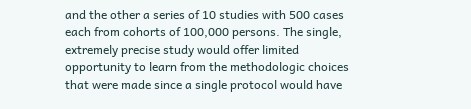and the other a series of 10 studies with 500 cases each from cohorts of 100,000 persons. The single, extremely precise study would offer limited opportunity to learn from the methodologic choices that were made since a single protocol would have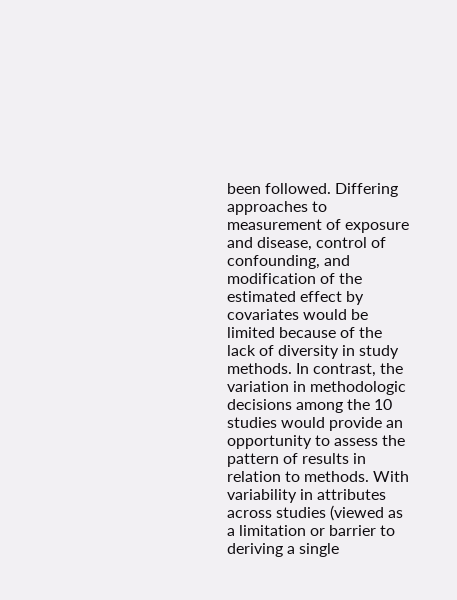been followed. Differing approaches to measurement of exposure and disease, control of confounding, and modification of the estimated effect by covariates would be limited because of the lack of diversity in study methods. In contrast, the variation in methodologic decisions among the 10 studies would provide an opportunity to assess the pattern of results in relation to methods. With variability in attributes across studies (viewed as a limitation or barrier to deriving a single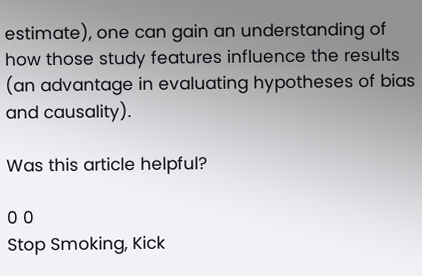estimate), one can gain an understanding of how those study features influence the results (an advantage in evaluating hypotheses of bias and causality).

Was this article helpful?

0 0
Stop Smoking, Kick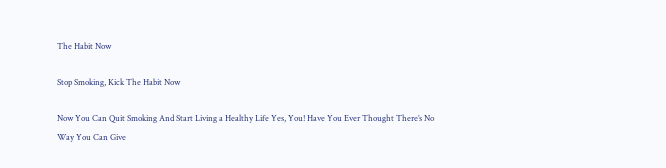The Habit Now

Stop Smoking, Kick The Habit Now

Now You Can Quit Smoking And Start Living a Healthy Life Yes, You! Have You Ever Thought There’s No Way You Can Give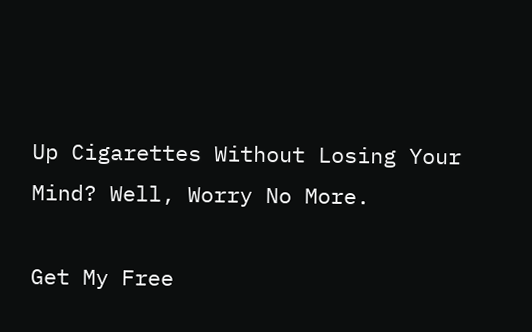Up Cigarettes Without Losing Your Mind? Well, Worry No More.

Get My Free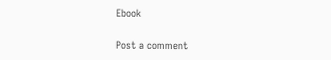Ebook

Post a comment